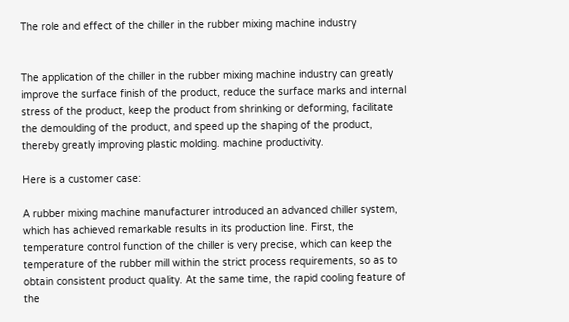The role and effect of the chiller in the rubber mixing machine industry


The application of the chiller in the rubber mixing machine industry can greatly improve the surface finish of the product, reduce the surface marks and internal stress of the product, keep the product from shrinking or deforming, facilitate the demoulding of the product, and speed up the shaping of the product, thereby greatly improving plastic molding. machine productivity.

Here is a customer case:

A rubber mixing machine manufacturer introduced an advanced chiller system, which has achieved remarkable results in its production line. First, the temperature control function of the chiller is very precise, which can keep the temperature of the rubber mill within the strict process requirements, so as to obtain consistent product quality. At the same time, the rapid cooling feature of the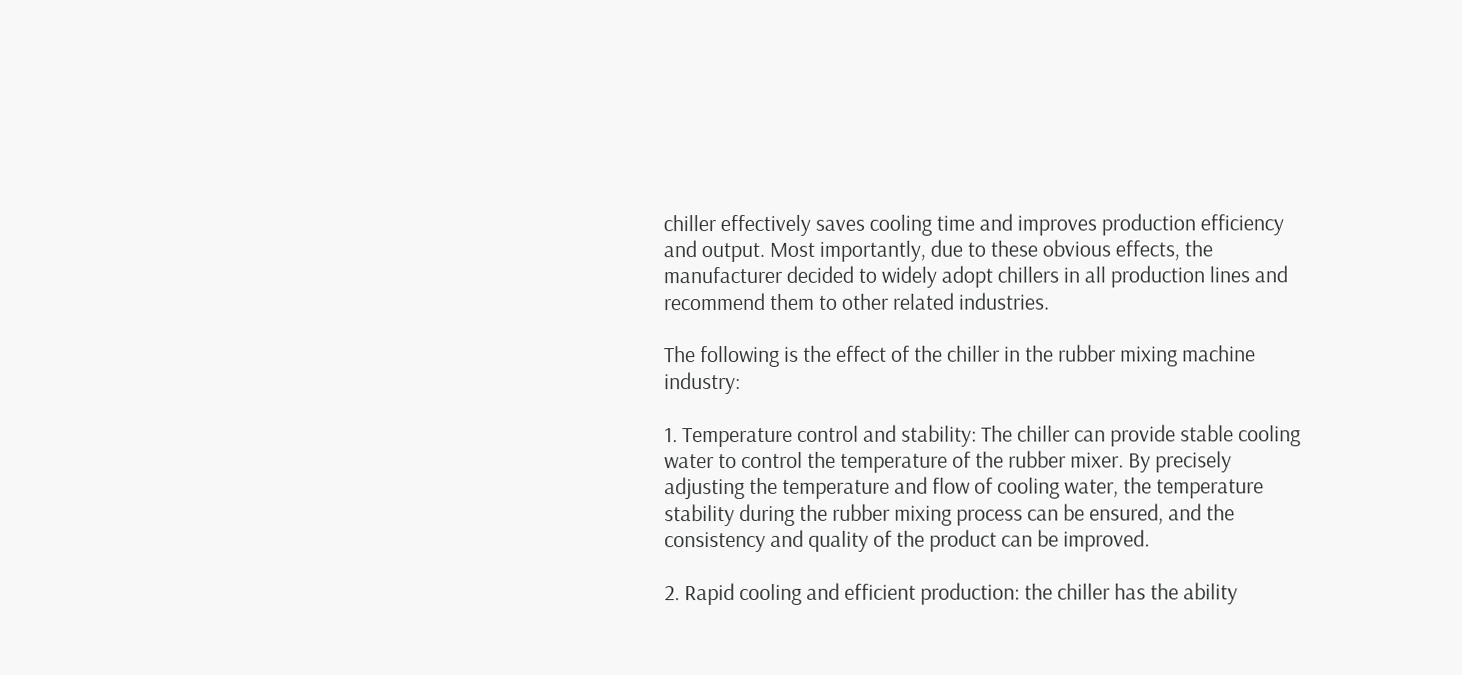chiller effectively saves cooling time and improves production efficiency and output. Most importantly, due to these obvious effects, the manufacturer decided to widely adopt chillers in all production lines and recommend them to other related industries.

The following is the effect of the chiller in the rubber mixing machine industry:

1. Temperature control and stability: The chiller can provide stable cooling water to control the temperature of the rubber mixer. By precisely adjusting the temperature and flow of cooling water, the temperature stability during the rubber mixing process can be ensured, and the consistency and quality of the product can be improved.

2. Rapid cooling and efficient production: the chiller has the ability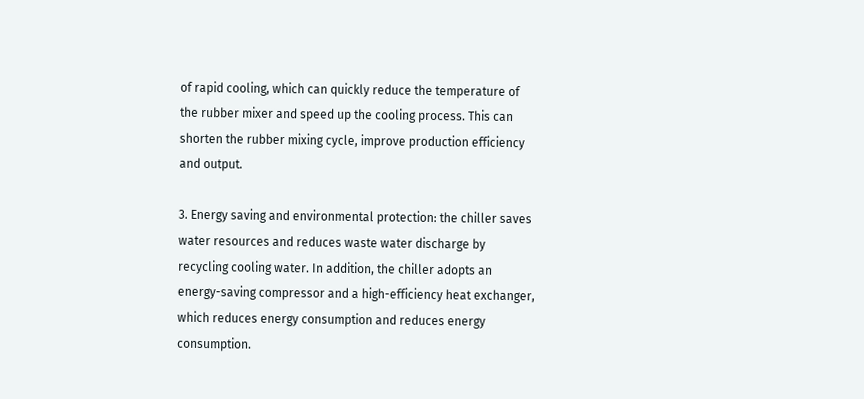of rapid cooling, which can quickly reduce the temperature of the rubber mixer and speed up the cooling process. This can shorten the rubber mixing cycle, improve production efficiency and output.

3. Energy saving and environmental protection: the chiller saves water resources and reduces waste water discharge by recycling cooling water. In addition, the chiller adopts an energy-saving compressor and a high-efficiency heat exchanger, which reduces energy consumption and reduces energy consumption.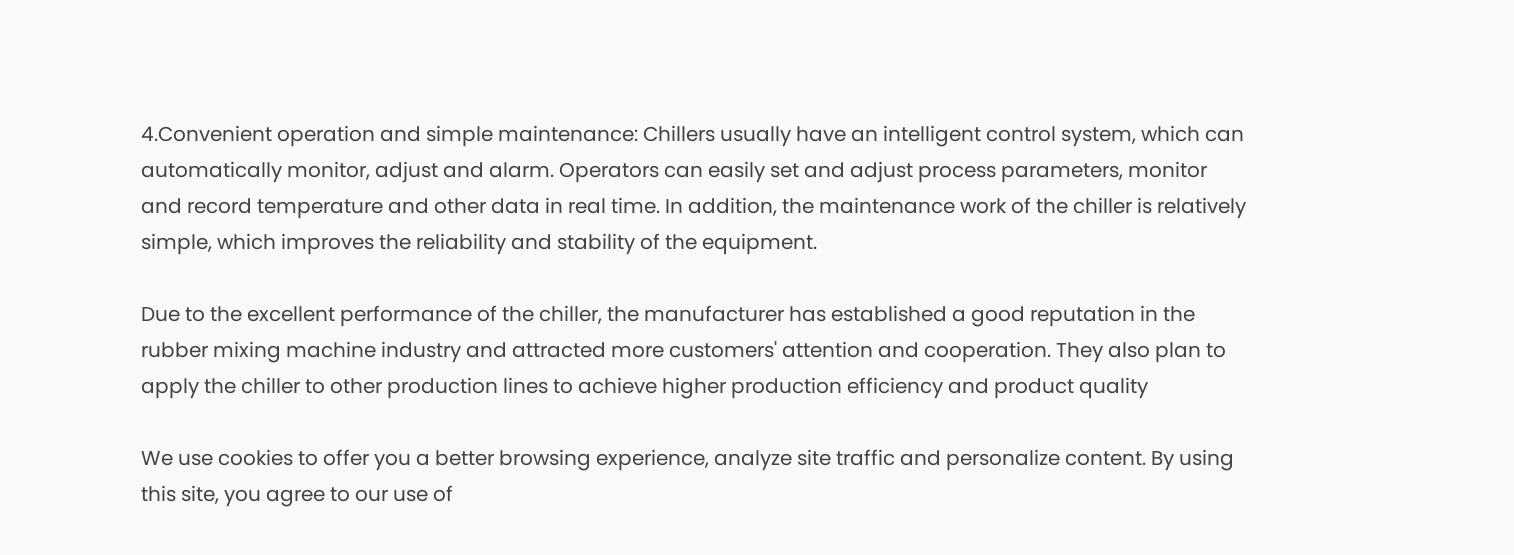4.Convenient operation and simple maintenance: Chillers usually have an intelligent control system, which can automatically monitor, adjust and alarm. Operators can easily set and adjust process parameters, monitor and record temperature and other data in real time. In addition, the maintenance work of the chiller is relatively simple, which improves the reliability and stability of the equipment.

Due to the excellent performance of the chiller, the manufacturer has established a good reputation in the rubber mixing machine industry and attracted more customers' attention and cooperation. They also plan to apply the chiller to other production lines to achieve higher production efficiency and product quality

We use cookies to offer you a better browsing experience, analyze site traffic and personalize content. By using this site, you agree to our use of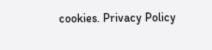cookies. Privacy Policy